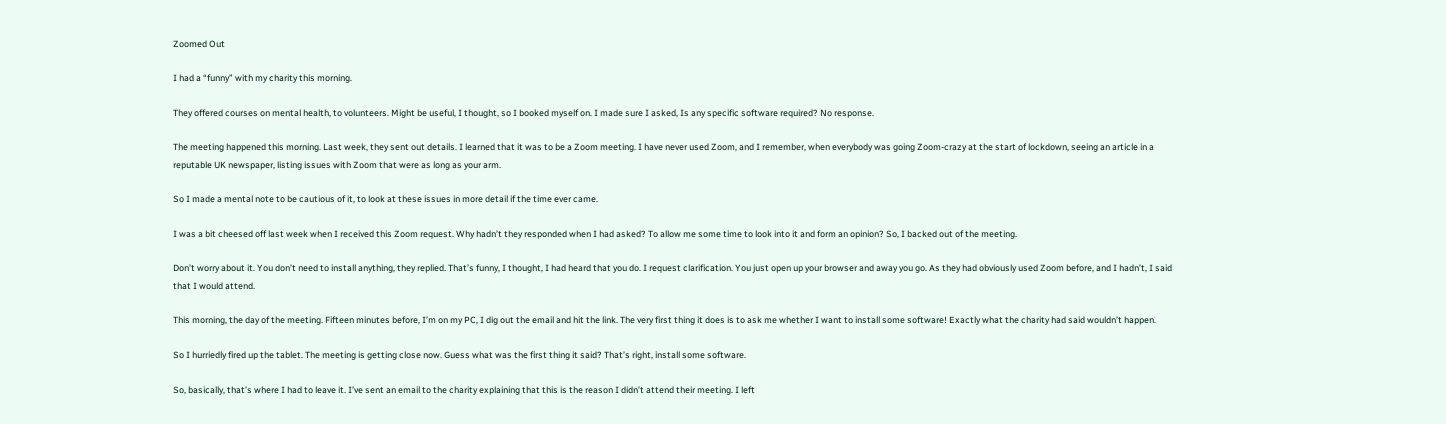Zoomed Out

I had a “funny” with my charity this morning.

They offered courses on mental health, to volunteers. Might be useful, I thought, so I booked myself on. I made sure I asked, Is any specific software required? No response.

The meeting happened this morning. Last week, they sent out details. I learned that it was to be a Zoom meeting. I have never used Zoom, and I remember, when everybody was going Zoom-crazy at the start of lockdown, seeing an article in a reputable UK newspaper, listing issues with Zoom that were as long as your arm.

So I made a mental note to be cautious of it, to look at these issues in more detail if the time ever came.

I was a bit cheesed off last week when I received this Zoom request. Why hadn’t they responded when I had asked? To allow me some time to look into it and form an opinion? So, I backed out of the meeting.

Don’t worry about it. You don’t need to install anything, they replied. That’s funny, I thought, I had heard that you do. I request clarification. You just open up your browser and away you go. As they had obviously used Zoom before, and I hadn’t, I said that I would attend.

This morning, the day of the meeting. Fifteen minutes before, I’m on my PC, I dig out the email and hit the link. The very first thing it does is to ask me whether I want to install some software! Exactly what the charity had said wouldn’t happen.

So I hurriedly fired up the tablet. The meeting is getting close now. Guess what was the first thing it said? That’s right, install some software.

So, basically, that’s where I had to leave it. I’ve sent an email to the charity explaining that this is the reason I didn’t attend their meeting. I left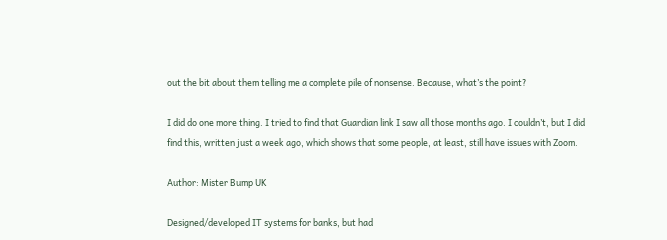out the bit about them telling me a complete pile of nonsense. Because, what’s the point?

I did do one more thing. I tried to find that Guardian link I saw all those months ago. I couldn’t, but I did find this, written just a week ago, which shows that some people, at least, still have issues with Zoom.

Author: Mister Bump UK

Designed/developed IT systems for banks, but had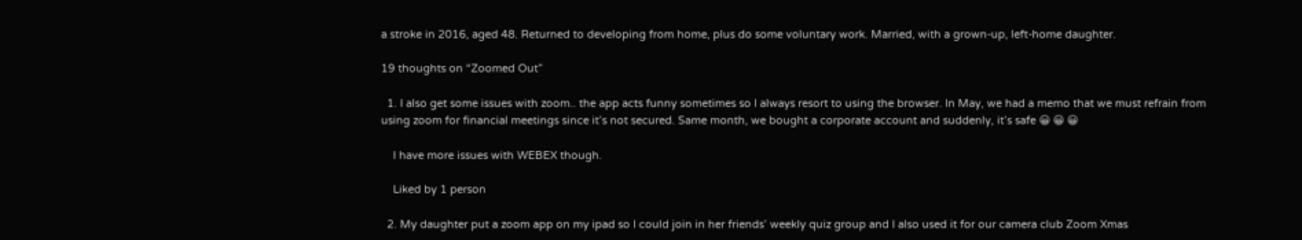a stroke in 2016, aged 48. Returned to developing from home, plus do some voluntary work. Married, with a grown-up, left-home daughter.

19 thoughts on “Zoomed Out”

  1. I also get some issues with zoom.. the app acts funny sometimes so I always resort to using the browser. In May, we had a memo that we must refrain from using zoom for financial meetings since it’s not secured. Same month, we bought a corporate account and suddenly, it’s safe 😀 😀 😀

    I have more issues with WEBEX though.

    Liked by 1 person

  2. My daughter put a zoom app on my ipad so I could join in her friends’ weekly quiz group and I also used it for our camera club Zoom Xmas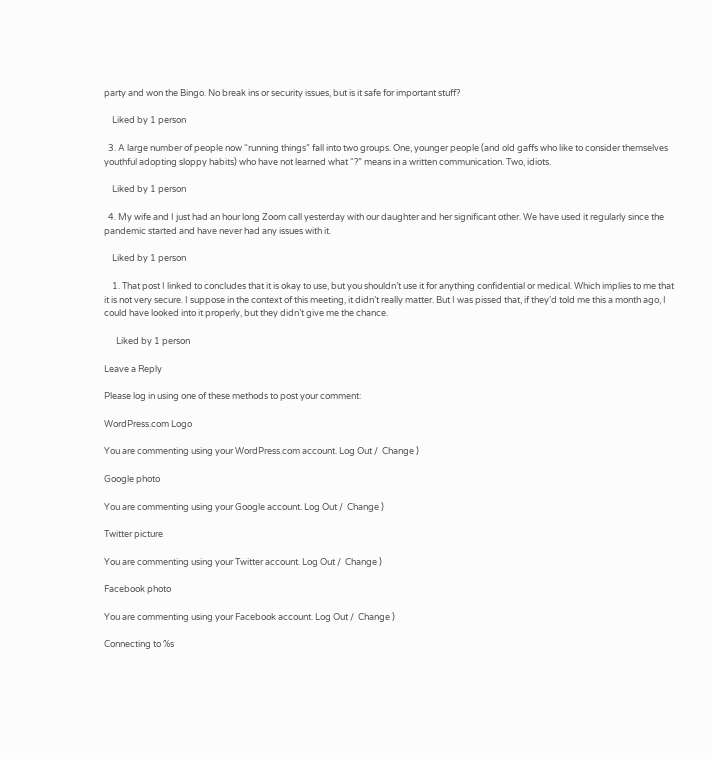party and won the Bingo. No break ins or security issues, but is it safe for important stuff?

    Liked by 1 person

  3. A large number of people now “running things” fall into two groups. One, younger people (and old gaffs who like to consider themselves youthful adopting sloppy habits) who have not learned what “?” means in a written communication. Two, idiots.

    Liked by 1 person

  4. My wife and I just had an hour long Zoom call yesterday with our daughter and her significant other. We have used it regularly since the pandemic started and have never had any issues with it.

    Liked by 1 person

    1. That post I linked to concludes that it is okay to use, but you shouldn’t use it for anything confidential or medical. Which implies to me that it is not very secure. I suppose in the context of this meeting, it didn’t really matter. But I was pissed that, if they’d told me this a month ago, I could have looked into it properly, but they didn’t give me the chance.

      Liked by 1 person

Leave a Reply

Please log in using one of these methods to post your comment:

WordPress.com Logo

You are commenting using your WordPress.com account. Log Out /  Change )

Google photo

You are commenting using your Google account. Log Out /  Change )

Twitter picture

You are commenting using your Twitter account. Log Out /  Change )

Facebook photo

You are commenting using your Facebook account. Log Out /  Change )

Connecting to %s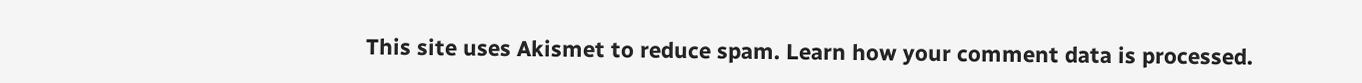This site uses Akismet to reduce spam. Learn how your comment data is processed.